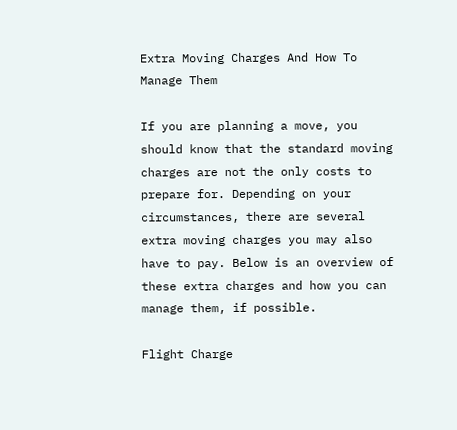Extra Moving Charges And How To Manage Them

If you are planning a move, you should know that the standard moving charges are not the only costs to prepare for. Depending on your circumstances, there are several extra moving charges you may also have to pay. Below is an overview of these extra charges and how you can manage them, if possible.

Flight Charge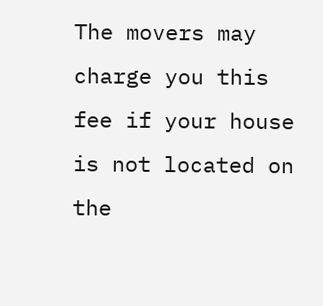The movers may charge you this fee if your house is not located on the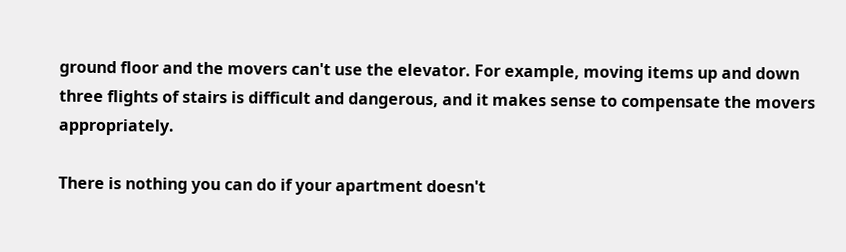ground floor and the movers can't use the elevator. For example, moving items up and down three flights of stairs is difficult and dangerous, and it makes sense to compensate the movers appropriately.

There is nothing you can do if your apartment doesn't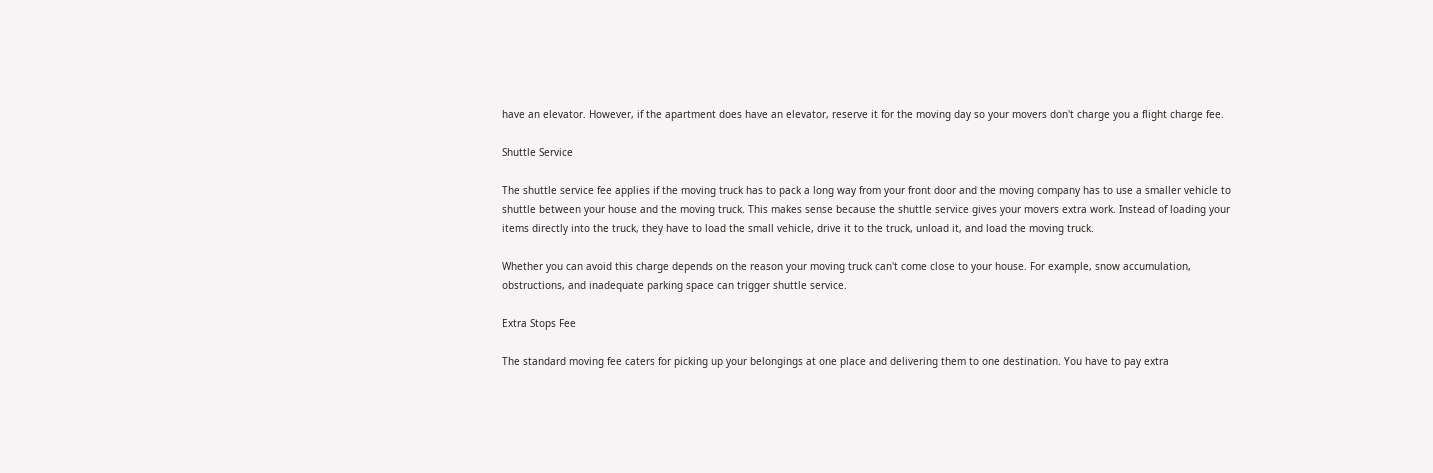have an elevator. However, if the apartment does have an elevator, reserve it for the moving day so your movers don't charge you a flight charge fee.

Shuttle Service

The shuttle service fee applies if the moving truck has to pack a long way from your front door and the moving company has to use a smaller vehicle to shuttle between your house and the moving truck. This makes sense because the shuttle service gives your movers extra work. Instead of loading your items directly into the truck, they have to load the small vehicle, drive it to the truck, unload it, and load the moving truck.

Whether you can avoid this charge depends on the reason your moving truck can't come close to your house. For example, snow accumulation, obstructions, and inadequate parking space can trigger shuttle service.

Extra Stops Fee

The standard moving fee caters for picking up your belongings at one place and delivering them to one destination. You have to pay extra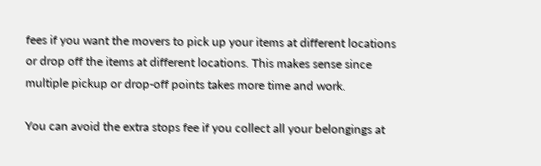fees if you want the movers to pick up your items at different locations or drop off the items at different locations. This makes sense since multiple pickup or drop-off points takes more time and work.

You can avoid the extra stops fee if you collect all your belongings at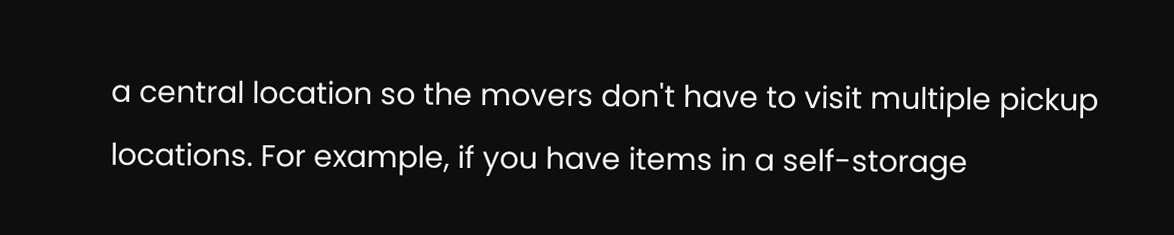a central location so the movers don't have to visit multiple pickup locations. For example, if you have items in a self-storage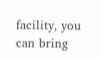facility, you can bring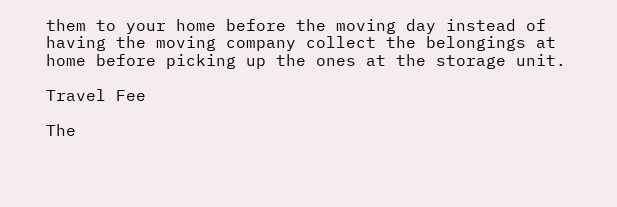them to your home before the moving day instead of having the moving company collect the belongings at home before picking up the ones at the storage unit.

Travel Fee

The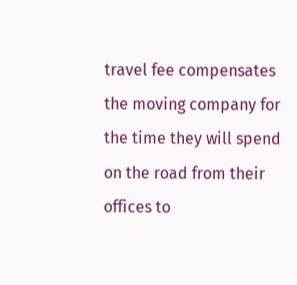travel fee compensates the moving company for the time they will spend on the road from their offices to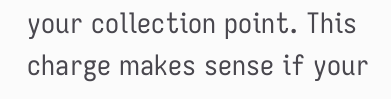your collection point. This charge makes sense if your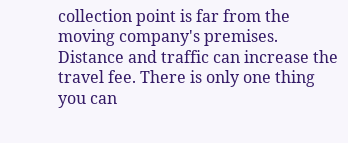collection point is far from the moving company's premises. Distance and traffic can increase the travel fee. There is only one thing you can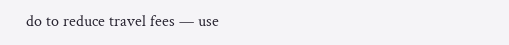do to reduce travel fees — use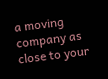a moving company as close to your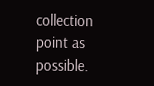collection point as possible.